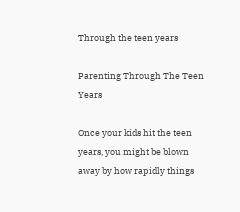Through the teen years

Parenting Through The Teen Years

Once your kids hit the teen years, you might be blown away by how rapidly things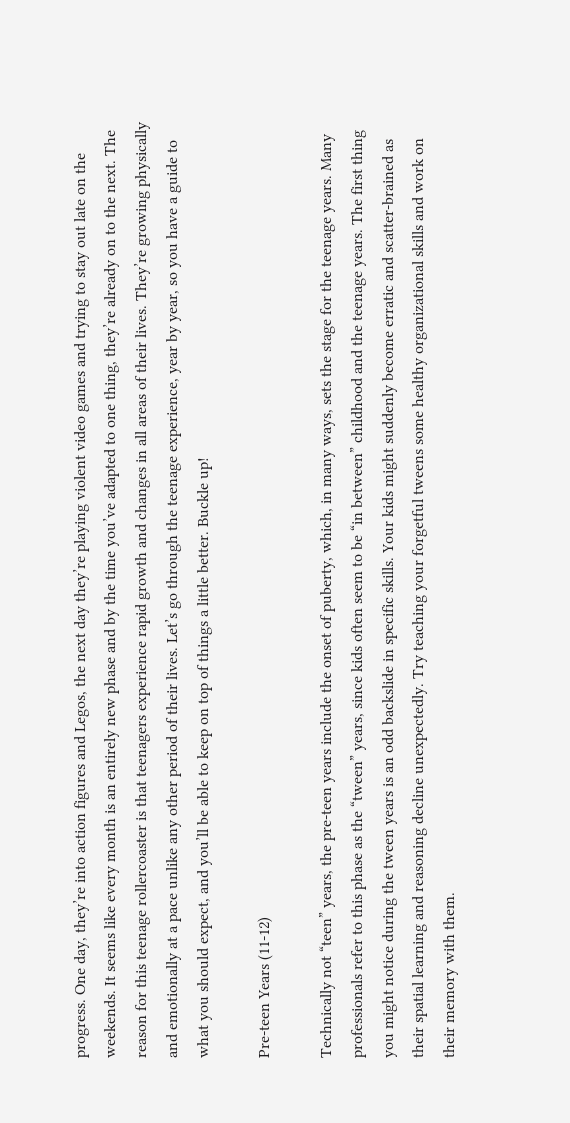progress. One day, they’re into action figures and Legos, the next day they’re playing violent video games and trying to stay out late on the weekends. It seems like every month is an entirely new phase and by the time you’ve adapted to one thing, they’re already on to the next. The reason for this teenage rollercoaster is that teenagers experience rapid growth and changes in all areas of their lives. They’re growing physically and emotionally at a pace unlike any other period of their lives. Let’s go through the teenage experience, year by year, so you have a guide to what you should expect, and you’ll be able to keep on top of things a little better. Buckle up!

Pre-teen Years (11-12)

Technically not “teen” years, the pre-teen years include the onset of puberty, which, in many ways, sets the stage for the teenage years. Many professionals refer to this phase as the “tween” years, since kids often seem to be “in between” childhood and the teenage years. The first thing you might notice during the tween years is an odd backslide in specific skills. Your kids might suddenly become erratic and scatter-brained as their spatial learning and reasoning decline unexpectedly. Try teaching your forgetful tweens some healthy organizational skills and work on their memory with them.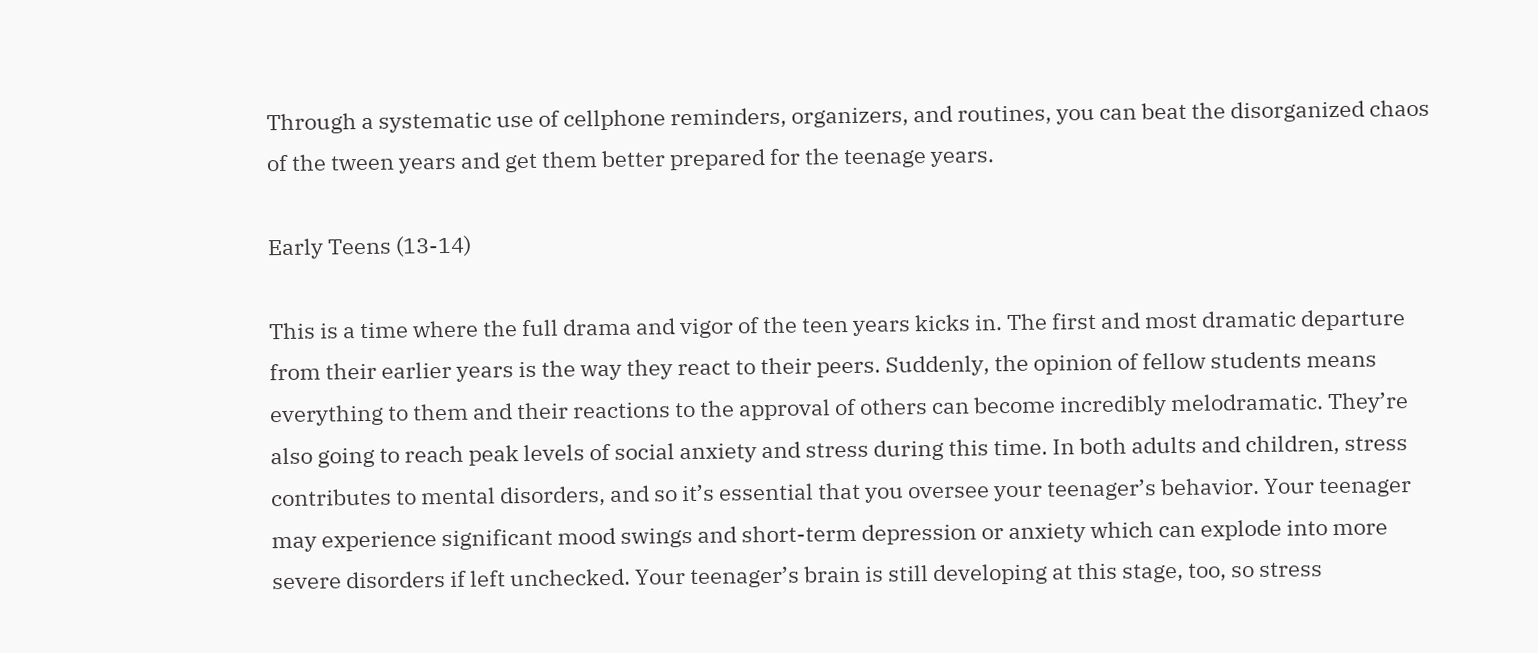Through a systematic use of cellphone reminders, organizers, and routines, you can beat the disorganized chaos of the tween years and get them better prepared for the teenage years.

Early Teens (13-14)

This is a time where the full drama and vigor of the teen years kicks in. The first and most dramatic departure from their earlier years is the way they react to their peers. Suddenly, the opinion of fellow students means everything to them and their reactions to the approval of others can become incredibly melodramatic. They’re also going to reach peak levels of social anxiety and stress during this time. In both adults and children, stress contributes to mental disorders, and so it’s essential that you oversee your teenager’s behavior. Your teenager may experience significant mood swings and short-term depression or anxiety which can explode into more severe disorders if left unchecked. Your teenager’s brain is still developing at this stage, too, so stress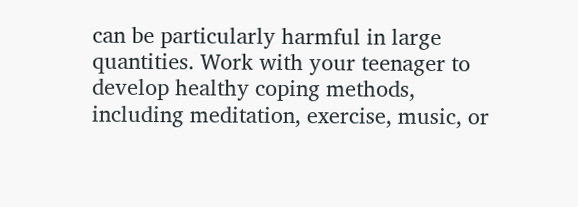can be particularly harmful in large quantities. Work with your teenager to develop healthy coping methods, including meditation, exercise, music, or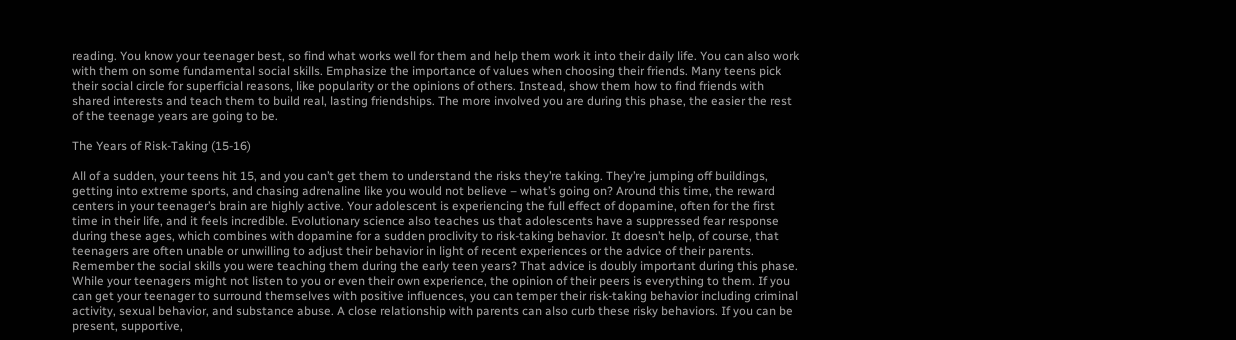reading. You know your teenager best, so find what works well for them and help them work it into their daily life. You can also work with them on some fundamental social skills. Emphasize the importance of values when choosing their friends. Many teens pick their social circle for superficial reasons, like popularity or the opinions of others. Instead, show them how to find friends with shared interests and teach them to build real, lasting friendships. The more involved you are during this phase, the easier the rest of the teenage years are going to be.

The Years of Risk-Taking (15-16)

All of a sudden, your teens hit 15, and you can’t get them to understand the risks they’re taking. They’re jumping off buildings, getting into extreme sports, and chasing adrenaline like you would not believe – what’s going on? Around this time, the reward centers in your teenager’s brain are highly active. Your adolescent is experiencing the full effect of dopamine, often for the first time in their life, and it feels incredible. Evolutionary science also teaches us that adolescents have a suppressed fear response during these ages, which combines with dopamine for a sudden proclivity to risk-taking behavior. It doesn’t help, of course, that teenagers are often unable or unwilling to adjust their behavior in light of recent experiences or the advice of their parents. Remember the social skills you were teaching them during the early teen years? That advice is doubly important during this phase. While your teenagers might not listen to you or even their own experience, the opinion of their peers is everything to them. If you can get your teenager to surround themselves with positive influences, you can temper their risk-taking behavior including criminal activity, sexual behavior, and substance abuse. A close relationship with parents can also curb these risky behaviors. If you can be present, supportive,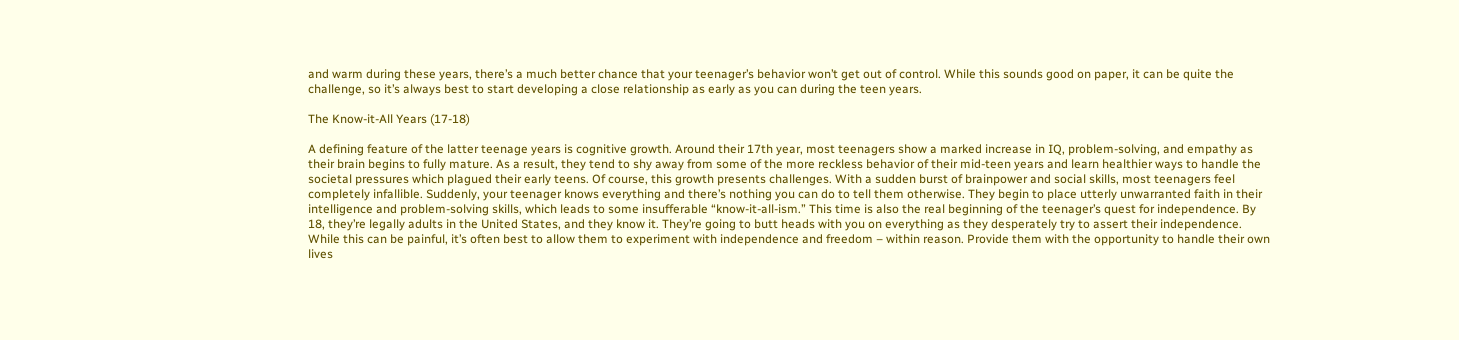and warm during these years, there’s a much better chance that your teenager’s behavior won’t get out of control. While this sounds good on paper, it can be quite the challenge, so it’s always best to start developing a close relationship as early as you can during the teen years.

The Know-it-All Years (17-18)

A defining feature of the latter teenage years is cognitive growth. Around their 17th year, most teenagers show a marked increase in IQ, problem-solving, and empathy as their brain begins to fully mature. As a result, they tend to shy away from some of the more reckless behavior of their mid-teen years and learn healthier ways to handle the societal pressures which plagued their early teens. Of course, this growth presents challenges. With a sudden burst of brainpower and social skills, most teenagers feel completely infallible. Suddenly, your teenager knows everything and there’s nothing you can do to tell them otherwise. They begin to place utterly unwarranted faith in their intelligence and problem-solving skills, which leads to some insufferable “know-it-all-ism.” This time is also the real beginning of the teenager’s quest for independence. By 18, they’re legally adults in the United States, and they know it. They’re going to butt heads with you on everything as they desperately try to assert their independence. While this can be painful, it’s often best to allow them to experiment with independence and freedom – within reason. Provide them with the opportunity to handle their own lives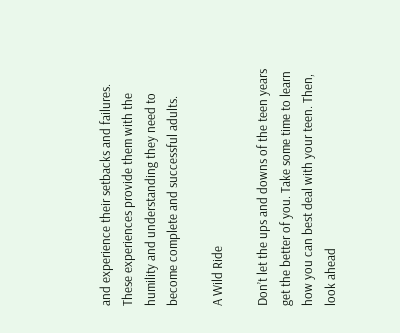and experience their setbacks and failures. These experiences provide them with the humility and understanding they need to become complete and successful adults.

A Wild Ride

Don’t let the ups and downs of the teen years get the better of you. Take some time to learn how you can best deal with your teen. Then, look ahead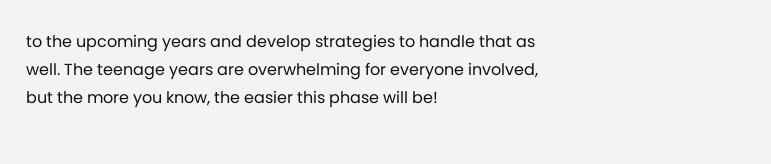to the upcoming years and develop strategies to handle that as well. The teenage years are overwhelming for everyone involved, but the more you know, the easier this phase will be!